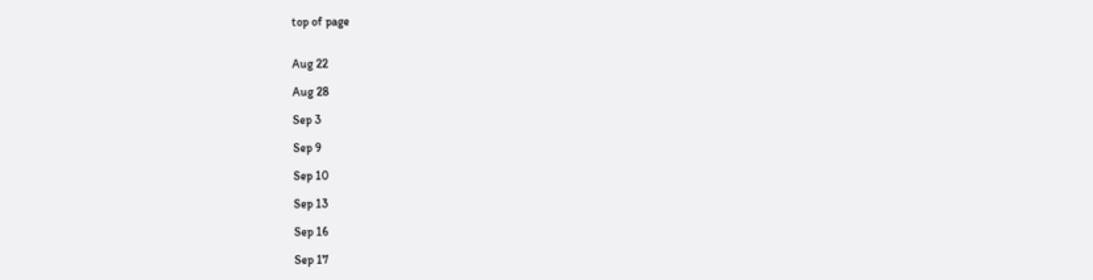top of page


Aug 22

Aug 28

Sep 3

Sep 9

Sep 10

Sep 13

Sep 16

Sep 17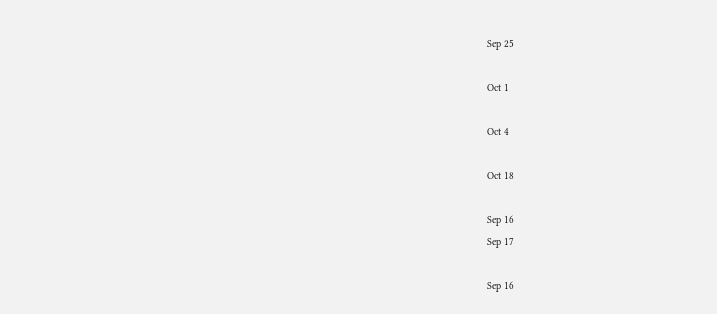Sep 25

Oct 1

Oct 4

Oct 18

Sep 16
Sep 17

Sep 16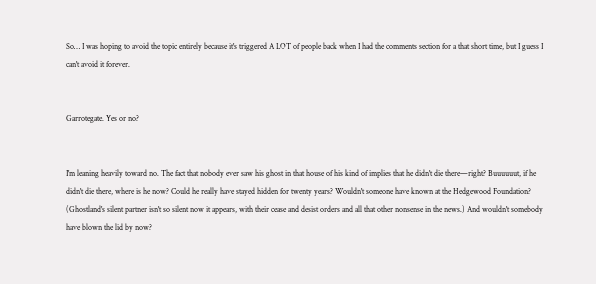So… I was hoping to avoid the topic entirely because it's triggered A LOT of people back when I had the comments section for a that short time, but I guess I can't avoid it forever.


Garrotegate. Yes or no?


I'm leaning heavily toward no. The fact that nobody ever saw his ghost in that house of his kind of implies that he didn't die there—right? Buuuuuut, if he didn't die there, where is he now? Could he really have stayed hidden for twenty years? Wouldn't someone have known at the Hedgewood Foundation? (Ghostland's silent partner isn't so silent now it appears, with their cease and desist orders and all that other nonsense in the news.) And wouldn't somebody have blown the lid by now?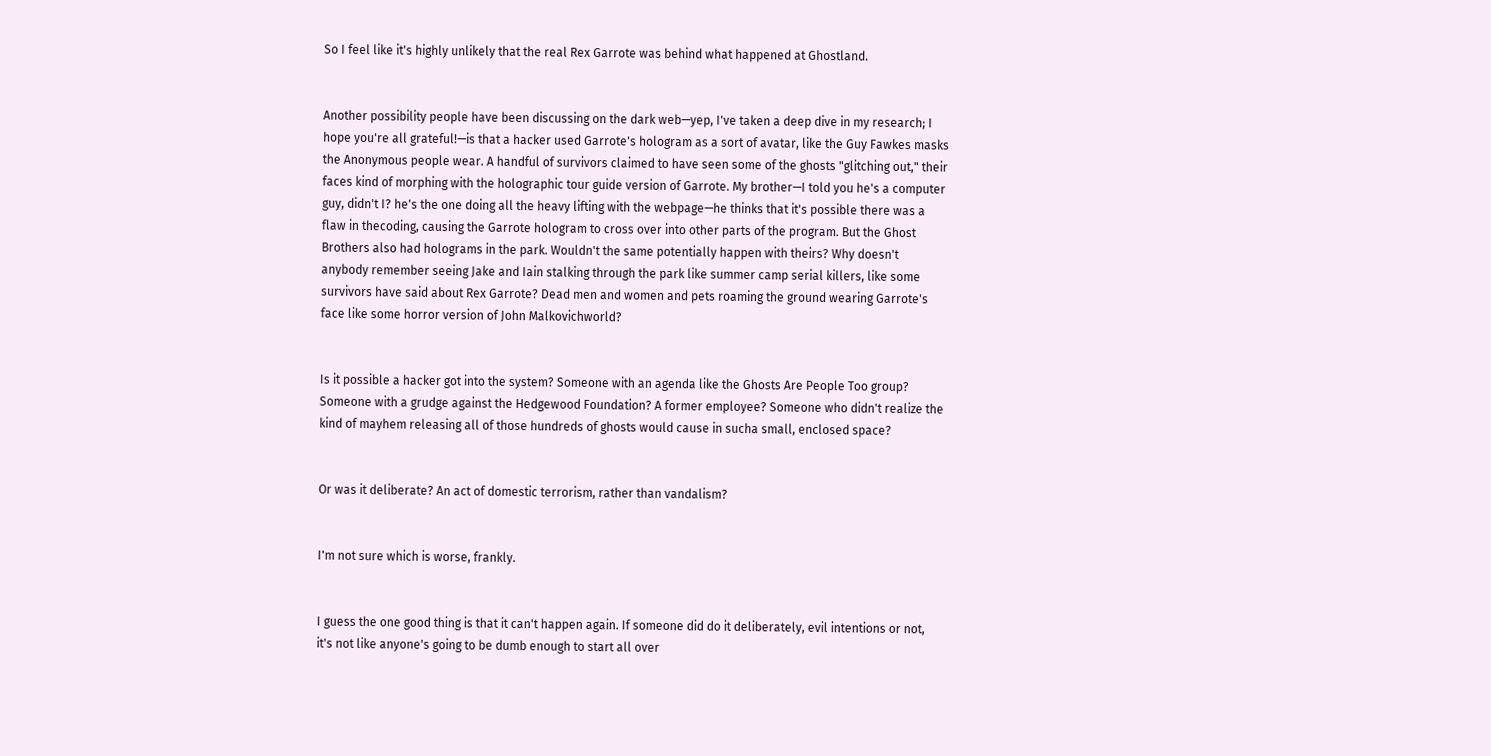So I feel like it's highly unlikely that the real Rex Garrote was behind what happened at Ghostland.


Another possibility people have been discussing on the dark web—yep, I've taken a deep dive in my research; I hope you're all grateful!—is that a hacker used Garrote's hologram as a sort of avatar, like the Guy Fawkes masks the Anonymous people wear. A handful of survivors claimed to have seen some of the ghosts "glitching out," their faces kind of morphing with the holographic tour guide version of Garrote. My brother—I told you he's a computer guy, didn't I? he's the one doing all the heavy lifting with the webpage—he thinks that it's possible there was a flaw in thecoding, causing the Garrote hologram to cross over into other parts of the program. But the Ghost Brothers also had holograms in the park. Wouldn't the same potentially happen with theirs? Why doesn't anybody remember seeing Jake and Iain stalking through the park like summer camp serial killers, like some survivors have said about Rex Garrote? Dead men and women and pets roaming the ground wearing Garrote's face like some horror version of John Malkovichworld?


Is it possible a hacker got into the system? Someone with an agenda like the Ghosts Are People Too group? Someone with a grudge against the Hedgewood Foundation? A former employee? Someone who didn't realize the kind of mayhem releasing all of those hundreds of ghosts would cause in sucha small, enclosed space?


Or was it deliberate? An act of domestic terrorism, rather than vandalism?


I'm not sure which is worse, frankly.


I guess the one good thing is that it can't happen again. If someone did do it deliberately, evil intentions or not, it's not like anyone's going to be dumb enough to start all over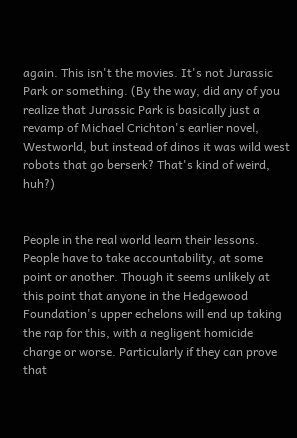again. This isn't the movies. It's not Jurassic Park or something. (By the way, did any of you realize that Jurassic Park is basically just a revamp of Michael Crichton's earlier novel, Westworld, but instead of dinos it was wild west robots that go berserk? That's kind of weird, huh?)


People in the real world learn their lessons. People have to take accountability, at some point or another. Though it seems unlikely at this point that anyone in the Hedgewood Foundation's upper echelons will end up taking the rap for this, with a negligent homicide charge or worse. Particularly if they can prove that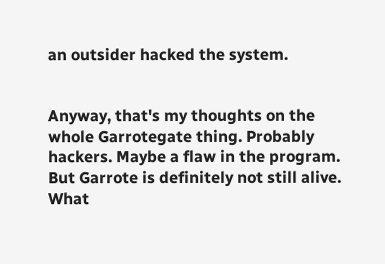an outsider hacked the system.


Anyway, that's my thoughts on the whole Garrotegate thing. Probably hackers. Maybe a flaw in the program. But Garrote is definitely not still alive. What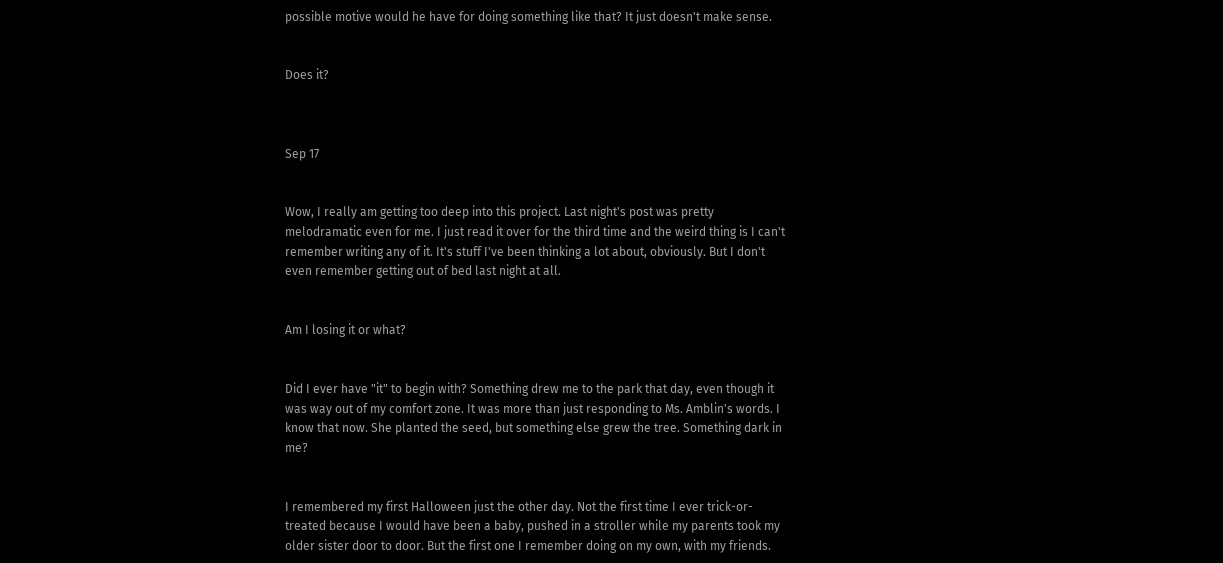possible motive would he have for doing something like that? It just doesn't make sense.


Does it?



Sep 17


Wow, I really am getting too deep into this project. Last night's post was pretty melodramatic even for me. I just read it over for the third time and the weird thing is I can't remember writing any of it. It's stuff I've been thinking a lot about, obviously. But I don't even remember getting out of bed last night at all.


Am I losing it or what?


Did I ever have "it" to begin with? Something drew me to the park that day, even though it was way out of my comfort zone. It was more than just responding to Ms. Amblin's words. I know that now. She planted the seed, but something else grew the tree. Something dark in me?


I remembered my first Halloween just the other day. Not the first time I ever trick-or-treated because I would have been a baby, pushed in a stroller while my parents took my older sister door to door. But the first one I remember doing on my own, with my friends.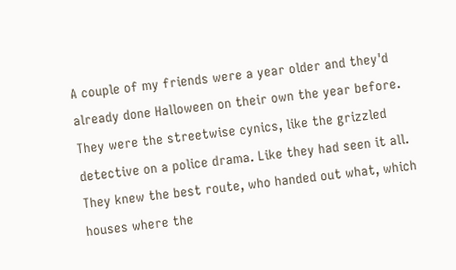A couple of my friends were a year older and they'd already done Halloween on their own the year before. They were the streetwise cynics, like the grizzled detective on a police drama. Like they had seen it all. They knew the best route, who handed out what, which houses where the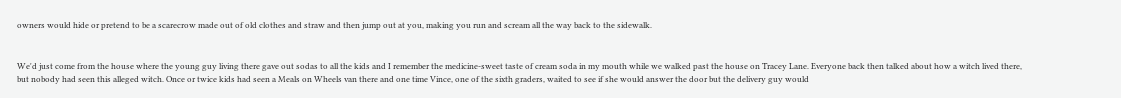owners would hide or pretend to be a scarecrow made out of old clothes and straw and then jump out at you, making you run and scream all the way back to the sidewalk.


We'd just come from the house where the young guy living there gave out sodas to all the kids and I remember the medicine-sweet taste of cream soda in my mouth while we walked past the house on Tracey Lane. Everyone back then talked about how a witch lived there, but nobody had seen this alleged witch. Once or twice kids had seen a Meals on Wheels van there and one time Vince, one of the sixth graders, waited to see if she would answer the door but the delivery guy would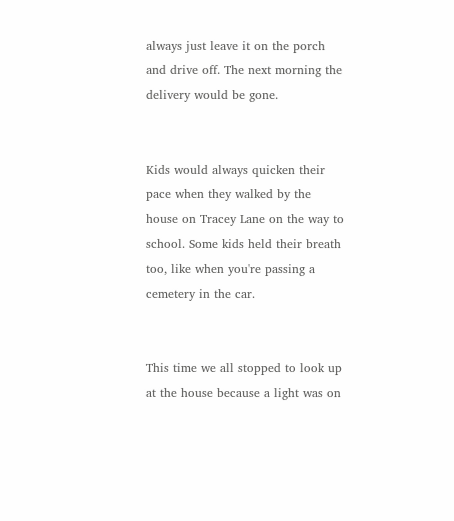always just leave it on the porch and drive off. The next morning the delivery would be gone.


Kids would always quicken their pace when they walked by the house on Tracey Lane on the way to school. Some kids held their breath too, like when you're passing a cemetery in the car.


This time we all stopped to look up at the house because a light was on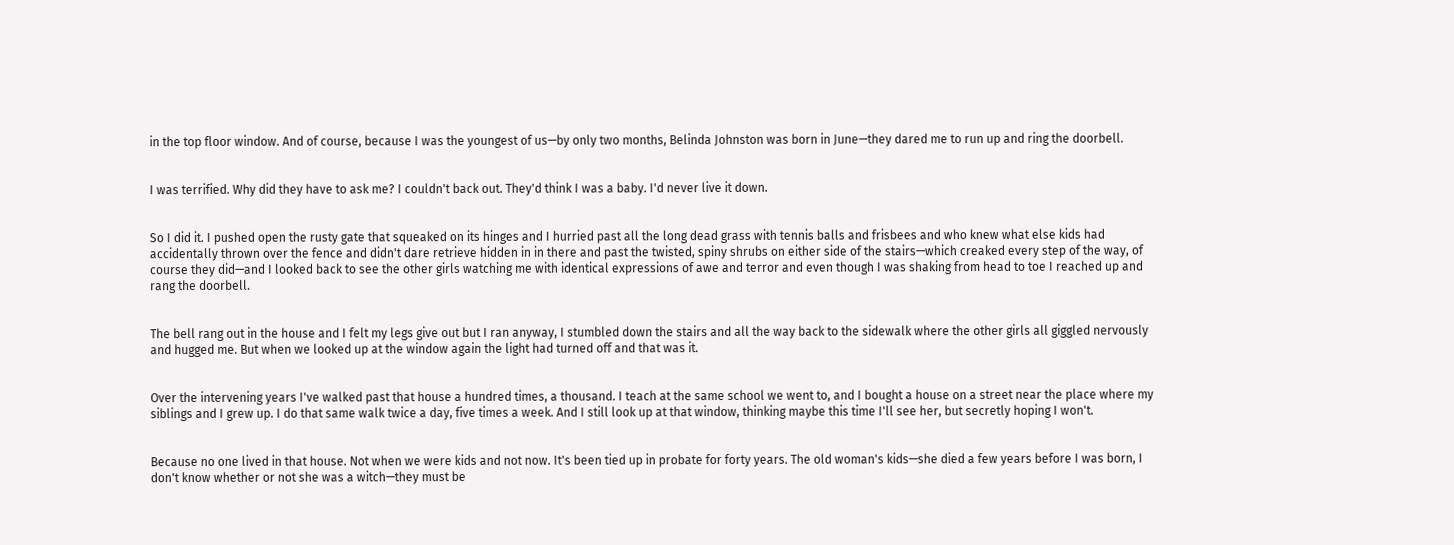in the top floor window. And of course, because I was the youngest of us—by only two months, Belinda Johnston was born in June—they dared me to run up and ring the doorbell.


I was terrified. Why did they have to ask me? I couldn't back out. They'd think I was a baby. I'd never live it down.


So I did it. I pushed open the rusty gate that squeaked on its hinges and I hurried past all the long dead grass with tennis balls and frisbees and who knew what else kids had accidentally thrown over the fence and didn't dare retrieve hidden in in there and past the twisted, spiny shrubs on either side of the stairs—which creaked every step of the way, of course they did—and I looked back to see the other girls watching me with identical expressions of awe and terror and even though I was shaking from head to toe I reached up and rang the doorbell.


The bell rang out in the house and I felt my legs give out but I ran anyway, I stumbled down the stairs and all the way back to the sidewalk where the other girls all giggled nervously and hugged me. But when we looked up at the window again the light had turned off and that was it.


Over the intervening years I've walked past that house a hundred times, a thousand. I teach at the same school we went to, and I bought a house on a street near the place where my siblings and I grew up. I do that same walk twice a day, five times a week. And I still look up at that window, thinking maybe this time I'll see her, but secretly hoping I won't.


Because no one lived in that house. Not when we were kids and not now. It's been tied up in probate for forty years. The old woman's kids—she died a few years before I was born, I don't know whether or not she was a witch—they must be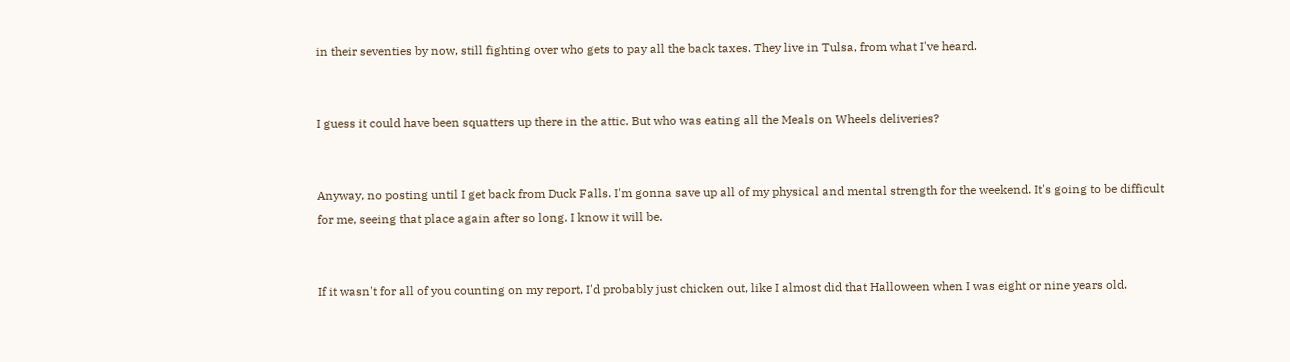in their seventies by now, still fighting over who gets to pay all the back taxes. They live in Tulsa, from what I've heard.


I guess it could have been squatters up there in the attic. But who was eating all the Meals on Wheels deliveries?


Anyway, no posting until I get back from Duck Falls. I'm gonna save up all of my physical and mental strength for the weekend. It's going to be difficult for me, seeing that place again after so long. I know it will be.


If it wasn't for all of you counting on my report, I'd probably just chicken out, like I almost did that Halloween when I was eight or nine years old.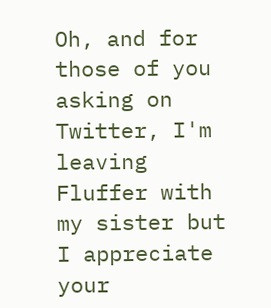Oh, and for those of you asking on Twitter, I'm leaving Fluffer with my sister but I appreciate your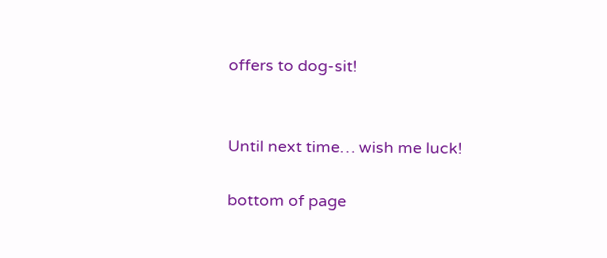offers to dog-sit!


Until next time… wish me luck!

bottom of page